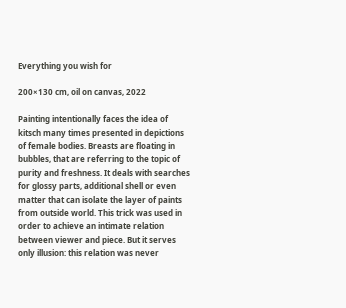Everything you wish for

200×130 cm, oil on canvas, 2022

Painting intentionally faces the idea of kitsch many times presented in depictions of female bodies. Breasts are floating in bubbles, that are referring to the topic of purity and freshness. It deals with searches for glossy parts, additional shell or even matter that can isolate the layer of paints from outside world. This trick was used in order to achieve an intimate relation between viewer and piece. But it serves only illusion: this relation was never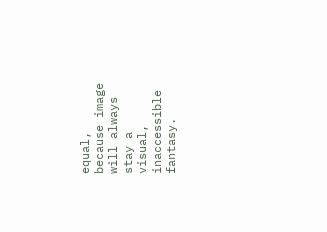equal, because image will always stay a visual, inaccessible fantasy.